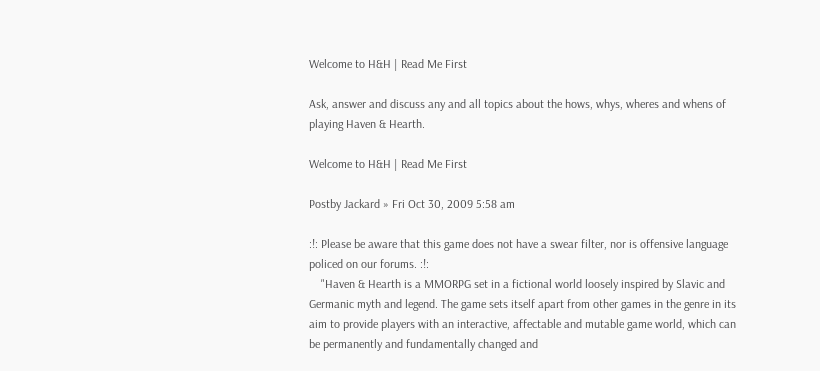Welcome to H&H | Read Me First

Ask, answer and discuss any and all topics about the hows, whys, wheres and whens of playing Haven & Hearth.

Welcome to H&H | Read Me First

Postby Jackard » Fri Oct 30, 2009 5:58 am

:!: Please be aware that this game does not have a swear filter, nor is offensive language policed on our forums. :!:
    "Haven & Hearth is a MMORPG set in a fictional world loosely inspired by Slavic and Germanic myth and legend. The game sets itself apart from other games in the genre in its aim to provide players with an interactive, affectable and mutable game world, which can be permanently and fundamentally changed and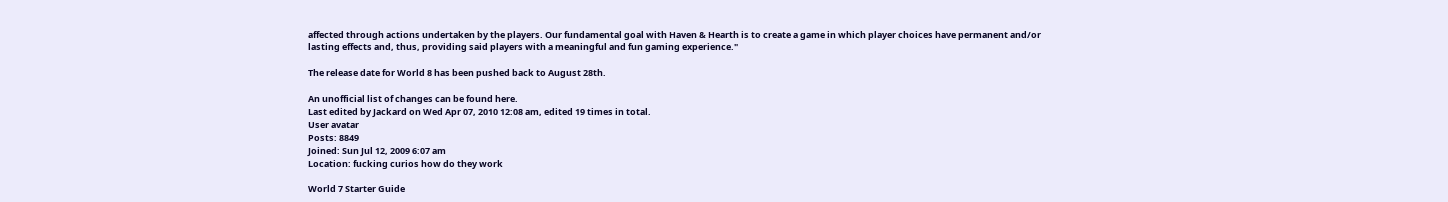affected through actions undertaken by the players. Our fundamental goal with Haven & Hearth is to create a game in which player choices have permanent and/or lasting effects and, thus, providing said players with a meaningful and fun gaming experience."

The release date for World 8 has been pushed back to August 28th.

An unofficial list of changes can be found here.
Last edited by Jackard on Wed Apr 07, 2010 12:08 am, edited 19 times in total.
User avatar
Posts: 8849
Joined: Sun Jul 12, 2009 6:07 am
Location: fucking curios how do they work

World 7 Starter Guide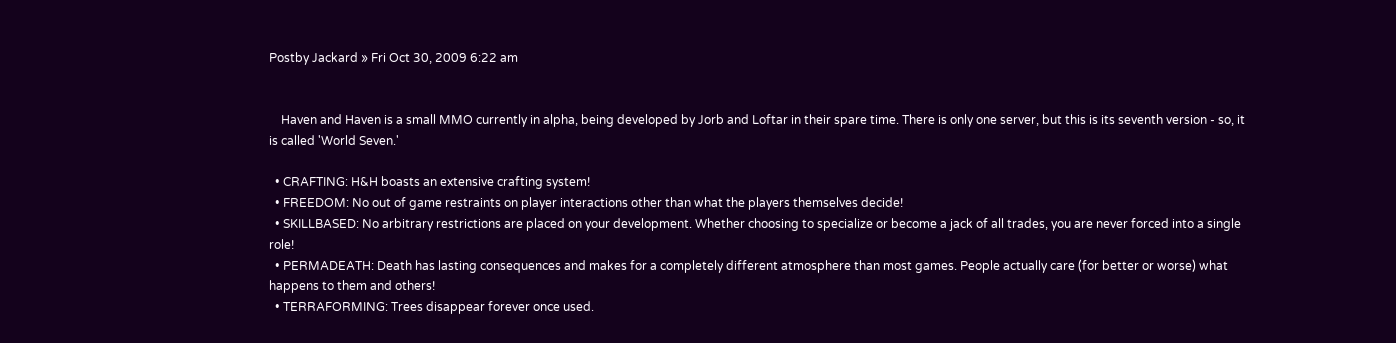Postby Jackard » Fri Oct 30, 2009 6:22 am


    Haven and Haven is a small MMO currently in alpha, being developed by Jorb and Loftar in their spare time. There is only one server, but this is its seventh version - so, it is called 'World Seven.'

  • CRAFTING: H&H boasts an extensive crafting system!
  • FREEDOM: No out of game restraints on player interactions other than what the players themselves decide!
  • SKILLBASED: No arbitrary restrictions are placed on your development. Whether choosing to specialize or become a jack of all trades, you are never forced into a single role!
  • PERMADEATH: Death has lasting consequences and makes for a completely different atmosphere than most games. People actually care (for better or worse) what happens to them and others!
  • TERRAFORMING: Trees disappear forever once used.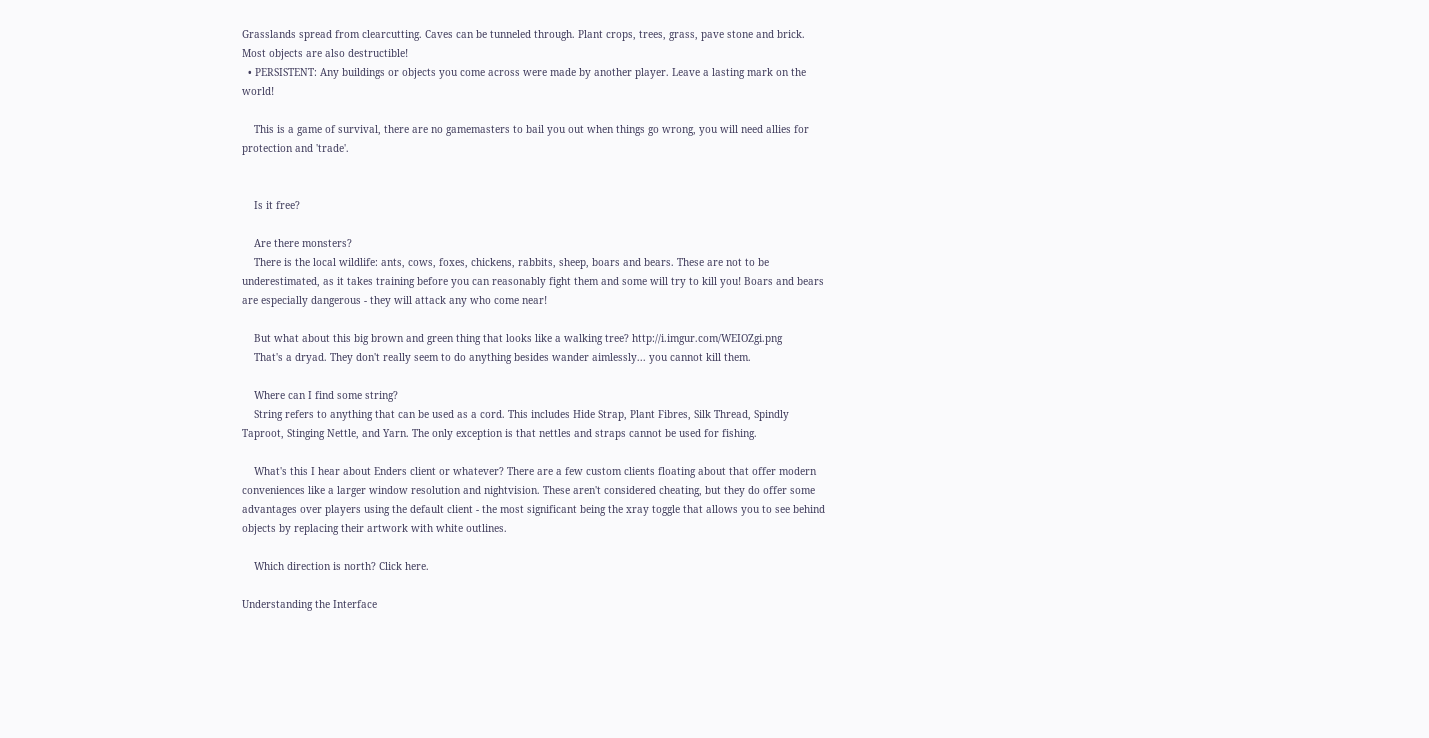Grasslands spread from clearcutting. Caves can be tunneled through. Plant crops, trees, grass, pave stone and brick. Most objects are also destructible!
  • PERSISTENT: Any buildings or objects you come across were made by another player. Leave a lasting mark on the world!

    This is a game of survival, there are no gamemasters to bail you out when things go wrong, you will need allies for protection and 'trade'.


    Is it free?

    Are there monsters?
    There is the local wildlife: ants, cows, foxes, chickens, rabbits, sheep, boars and bears. These are not to be underestimated, as it takes training before you can reasonably fight them and some will try to kill you! Boars and bears are especially dangerous - they will attack any who come near!

    But what about this big brown and green thing that looks like a walking tree? http://i.imgur.com/WEIOZgi.png
    That's a dryad. They don't really seem to do anything besides wander aimlessly... you cannot kill them.

    Where can I find some string?
    String refers to anything that can be used as a cord. This includes Hide Strap, Plant Fibres, Silk Thread, Spindly Taproot, Stinging Nettle, and Yarn. The only exception is that nettles and straps cannot be used for fishing.

    What's this I hear about Enders client or whatever? There are a few custom clients floating about that offer modern conveniences like a larger window resolution and nightvision. These aren't considered cheating, but they do offer some advantages over players using the default client - the most significant being the xray toggle that allows you to see behind objects by replacing their artwork with white outlines.

    Which direction is north? Click here.

Understanding the Interface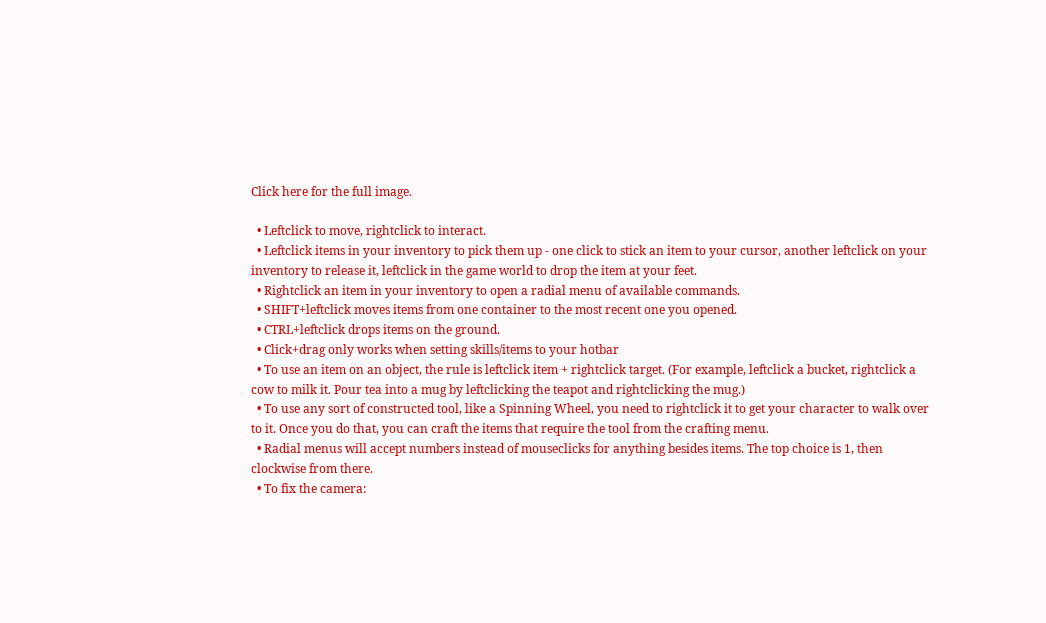Click here for the full image.

  • Leftclick to move, rightclick to interact.
  • Leftclick items in your inventory to pick them up - one click to stick an item to your cursor, another leftclick on your inventory to release it, leftclick in the game world to drop the item at your feet.
  • Rightclick an item in your inventory to open a radial menu of available commands.
  • SHIFT+leftclick moves items from one container to the most recent one you opened.
  • CTRL+leftclick drops items on the ground.
  • Click+drag only works when setting skills/items to your hotbar
  • To use an item on an object, the rule is leftclick item + rightclick target. (For example, leftclick a bucket, rightclick a cow to milk it. Pour tea into a mug by leftclicking the teapot and rightclicking the mug.)
  • To use any sort of constructed tool, like a Spinning Wheel, you need to rightclick it to get your character to walk over to it. Once you do that, you can craft the items that require the tool from the crafting menu.
  • Radial menus will accept numbers instead of mouseclicks for anything besides items. The top choice is 1, then clockwise from there.
  • To fix the camera: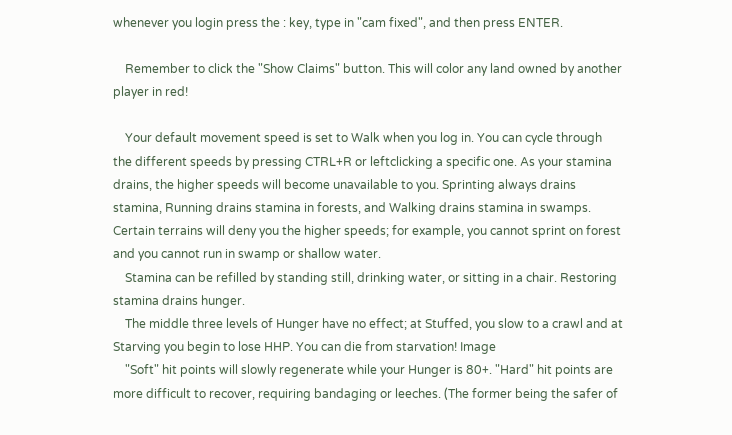whenever you login press the : key, type in "cam fixed", and then press ENTER.

    Remember to click the "Show Claims" button. This will color any land owned by another player in red!

    Your default movement speed is set to Walk when you log in. You can cycle through the different speeds by pressing CTRL+R or leftclicking a specific one. As your stamina drains, the higher speeds will become unavailable to you. Sprinting always drains stamina, Running drains stamina in forests, and Walking drains stamina in swamps. Certain terrains will deny you the higher speeds; for example, you cannot sprint on forest and you cannot run in swamp or shallow water.
    Stamina can be refilled by standing still, drinking water, or sitting in a chair. Restoring stamina drains hunger.
    The middle three levels of Hunger have no effect; at Stuffed, you slow to a crawl and at Starving you begin to lose HHP. You can die from starvation! Image
    "Soft" hit points will slowly regenerate while your Hunger is 80+. "Hard" hit points are more difficult to recover, requiring bandaging or leeches. (The former being the safer of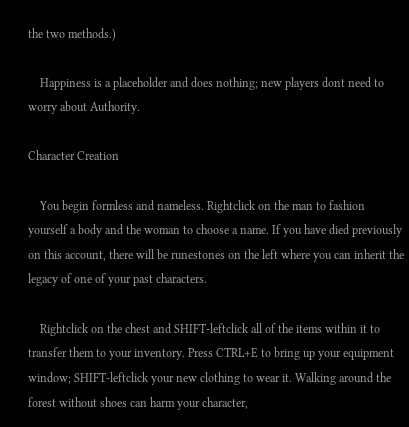the two methods.)

    Happiness is a placeholder and does nothing; new players dont need to worry about Authority.

Character Creation

    You begin formless and nameless. Rightclick on the man to fashion yourself a body and the woman to choose a name. If you have died previously on this account, there will be runestones on the left where you can inherit the legacy of one of your past characters.

    Rightclick on the chest and SHIFT-leftclick all of the items within it to transfer them to your inventory. Press CTRL+E to bring up your equipment window; SHIFT-leftclick your new clothing to wear it. Walking around the forest without shoes can harm your character,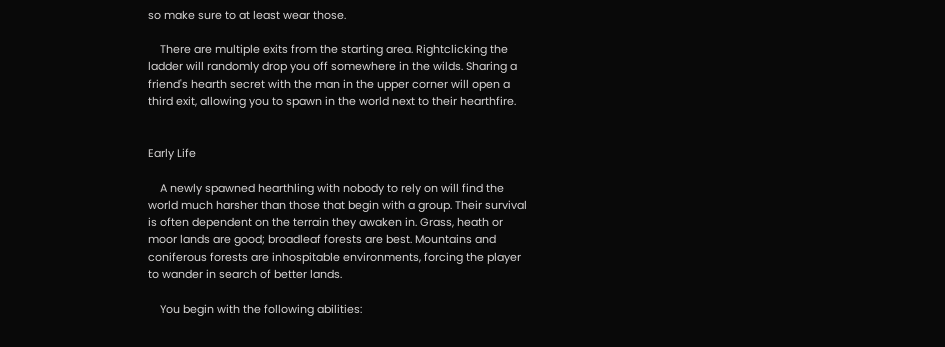so make sure to at least wear those.

    There are multiple exits from the starting area. Rightclicking the ladder will randomly drop you off somewhere in the wilds. Sharing a friend's hearth secret with the man in the upper corner will open a third exit, allowing you to spawn in the world next to their hearthfire.


Early Life

    A newly spawned hearthling with nobody to rely on will find the world much harsher than those that begin with a group. Their survival is often dependent on the terrain they awaken in. Grass, heath or moor lands are good; broadleaf forests are best. Mountains and coniferous forests are inhospitable environments, forcing the player to wander in search of better lands.

    You begin with the following abilities: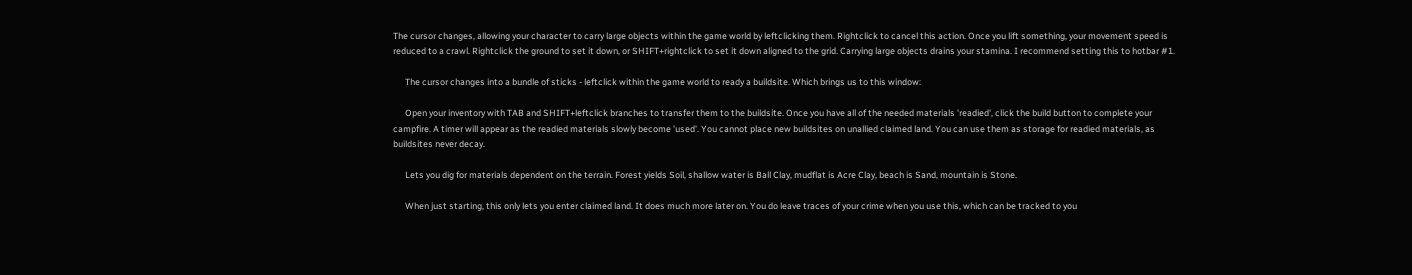The cursor changes, allowing your character to carry large objects within the game world by leftclicking them. Rightclick to cancel this action. Once you lift something, your movement speed is reduced to a crawl. Rightclick the ground to set it down, or SHIFT+rightclick to set it down aligned to the grid. Carrying large objects drains your stamina. I recommend setting this to hotbar #1.

      The cursor changes into a bundle of sticks - leftclick within the game world to ready a buildsite. Which brings us to this window:

      Open your inventory with TAB and SHIFT+leftclick branches to transfer them to the buildsite. Once you have all of the needed materials 'readied', click the build button to complete your campfire. A timer will appear as the readied materials slowly become 'used'. You cannot place new buildsites on unallied claimed land. You can use them as storage for readied materials, as buildsites never decay.

      Lets you dig for materials dependent on the terrain. Forest yields Soil, shallow water is Ball Clay, mudflat is Acre Clay, beach is Sand, mountain is Stone.

      When just starting, this only lets you enter claimed land. It does much more later on. You do leave traces of your crime when you use this, which can be tracked to you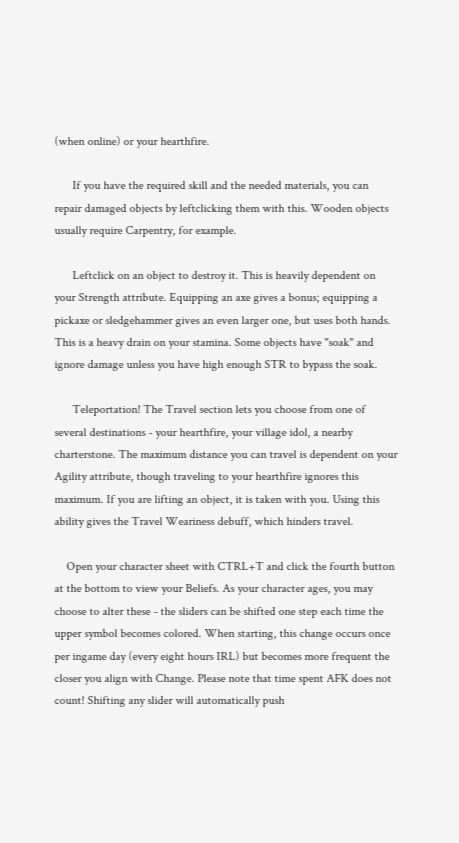(when online) or your hearthfire.

      If you have the required skill and the needed materials, you can repair damaged objects by leftclicking them with this. Wooden objects usually require Carpentry, for example.

      Leftclick on an object to destroy it. This is heavily dependent on your Strength attribute. Equipping an axe gives a bonus; equipping a pickaxe or sledgehammer gives an even larger one, but uses both hands. This is a heavy drain on your stamina. Some objects have "soak" and ignore damage unless you have high enough STR to bypass the soak.

      Teleportation! The Travel section lets you choose from one of several destinations - your hearthfire, your village idol, a nearby charterstone. The maximum distance you can travel is dependent on your Agility attribute, though traveling to your hearthfire ignores this maximum. If you are lifting an object, it is taken with you. Using this ability gives the Travel Weariness debuff, which hinders travel.

    Open your character sheet with CTRL+T and click the fourth button at the bottom to view your Beliefs. As your character ages, you may choose to alter these - the sliders can be shifted one step each time the upper symbol becomes colored. When starting, this change occurs once per ingame day (every eight hours IRL) but becomes more frequent the closer you align with Change. Please note that time spent AFK does not count! Shifting any slider will automatically push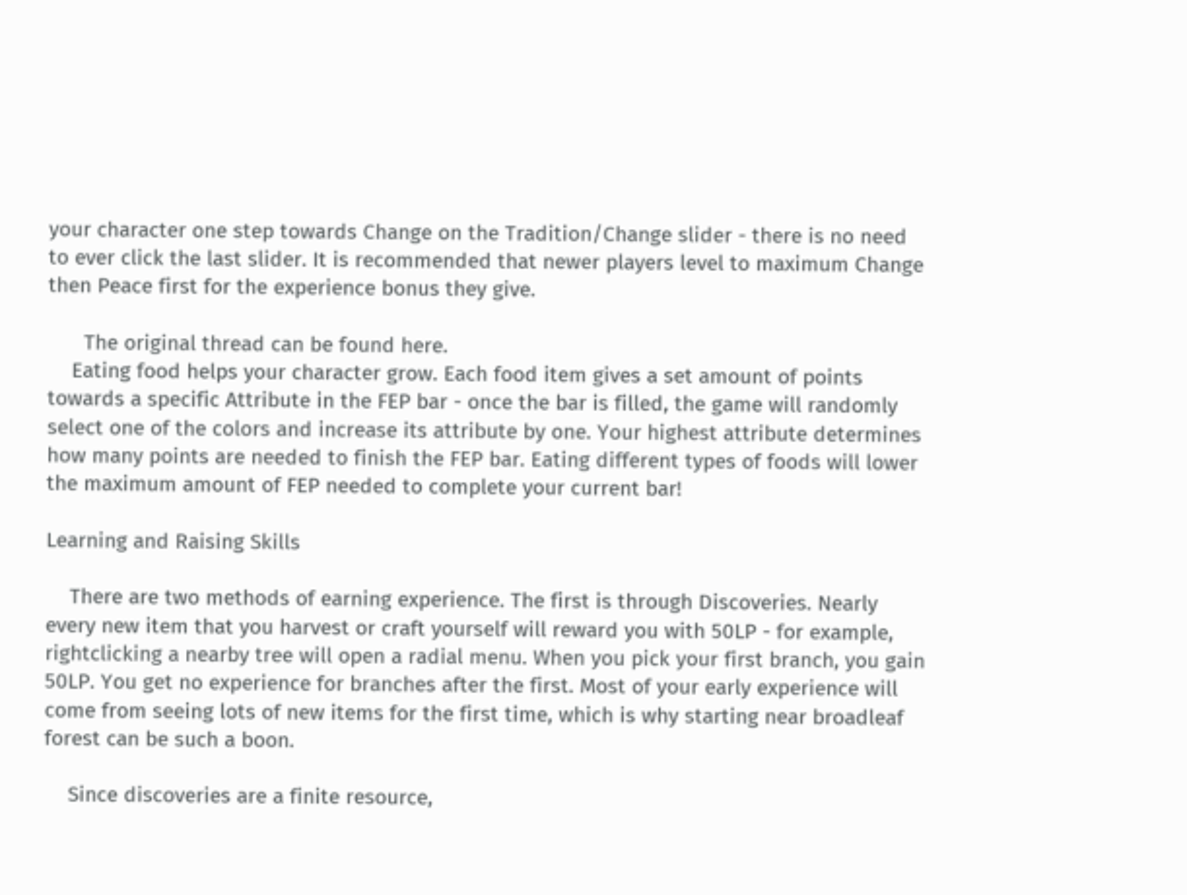your character one step towards Change on the Tradition/Change slider - there is no need to ever click the last slider. It is recommended that newer players level to maximum Change then Peace first for the experience bonus they give.

      The original thread can be found here.
    Eating food helps your character grow. Each food item gives a set amount of points towards a specific Attribute in the FEP bar - once the bar is filled, the game will randomly select one of the colors and increase its attribute by one. Your highest attribute determines how many points are needed to finish the FEP bar. Eating different types of foods will lower the maximum amount of FEP needed to complete your current bar!

Learning and Raising Skills

    There are two methods of earning experience. The first is through Discoveries. Nearly every new item that you harvest or craft yourself will reward you with 50LP - for example, rightclicking a nearby tree will open a radial menu. When you pick your first branch, you gain 50LP. You get no experience for branches after the first. Most of your early experience will come from seeing lots of new items for the first time, which is why starting near broadleaf forest can be such a boon.

    Since discoveries are a finite resource,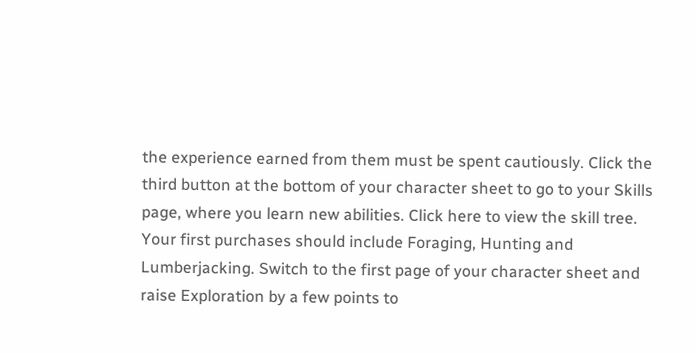the experience earned from them must be spent cautiously. Click the third button at the bottom of your character sheet to go to your Skills page, where you learn new abilities. Click here to view the skill tree. Your first purchases should include Foraging, Hunting and Lumberjacking. Switch to the first page of your character sheet and raise Exploration by a few points to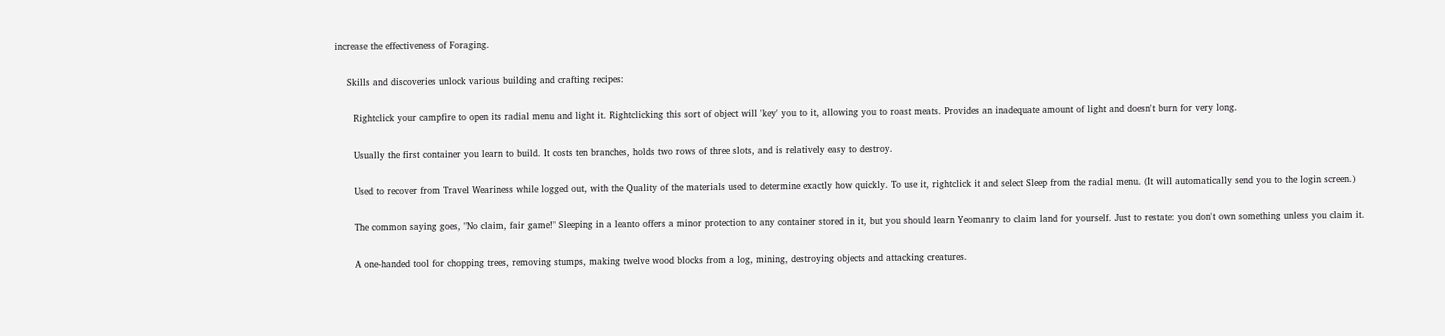increase the effectiveness of Foraging.

    Skills and discoveries unlock various building and crafting recipes:

      Rightclick your campfire to open its radial menu and light it. Rightclicking this sort of object will 'key' you to it, allowing you to roast meats. Provides an inadequate amount of light and doesn't burn for very long.

      Usually the first container you learn to build. It costs ten branches, holds two rows of three slots, and is relatively easy to destroy.

      Used to recover from Travel Weariness while logged out, with the Quality of the materials used to determine exactly how quickly. To use it, rightclick it and select Sleep from the radial menu. (It will automatically send you to the login screen.)

      The common saying goes, "No claim, fair game!" Sleeping in a leanto offers a minor protection to any container stored in it, but you should learn Yeomanry to claim land for yourself. Just to restate: you don't own something unless you claim it.

      A one-handed tool for chopping trees, removing stumps, making twelve wood blocks from a log, mining, destroying objects and attacking creatures.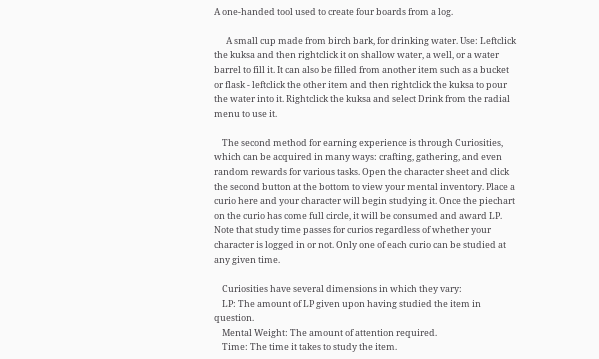A one-handed tool used to create four boards from a log.

      A small cup made from birch bark, for drinking water. Use: Leftclick the kuksa and then rightclick it on shallow water, a well, or a water barrel to fill it. It can also be filled from another item such as a bucket or flask - leftclick the other item and then rightclick the kuksa to pour the water into it. Rightclick the kuksa and select Drink from the radial menu to use it.

    The second method for earning experience is through Curiosities, which can be acquired in many ways: crafting, gathering, and even random rewards for various tasks. Open the character sheet and click the second button at the bottom to view your mental inventory. Place a curio here and your character will begin studying it. Once the piechart on the curio has come full circle, it will be consumed and award LP. Note that study time passes for curios regardless of whether your character is logged in or not. Only one of each curio can be studied at any given time.

    Curiosities have several dimensions in which they vary:
    LP: The amount of LP given upon having studied the item in question.
    Mental Weight: The amount of attention required.
    Time: The time it takes to study the item.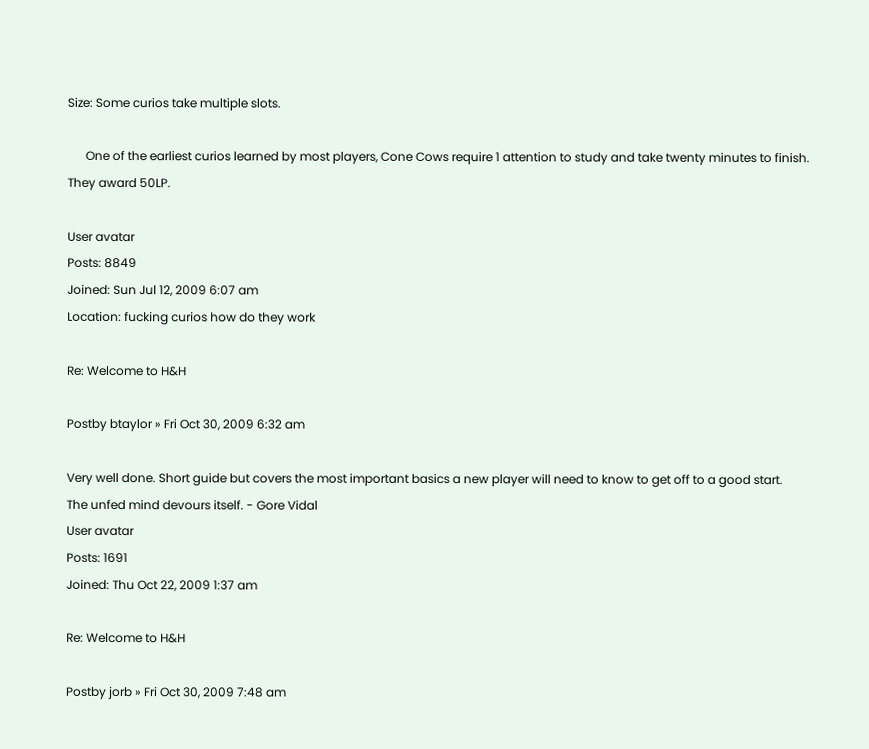Size: Some curios take multiple slots.

      One of the earliest curios learned by most players, Cone Cows require 1 attention to study and take twenty minutes to finish. They award 50LP.

User avatar
Posts: 8849
Joined: Sun Jul 12, 2009 6:07 am
Location: fucking curios how do they work

Re: Welcome to H&H

Postby btaylor » Fri Oct 30, 2009 6:32 am

Very well done. Short guide but covers the most important basics a new player will need to know to get off to a good start.
The unfed mind devours itself. - Gore Vidal
User avatar
Posts: 1691
Joined: Thu Oct 22, 2009 1:37 am

Re: Welcome to H&H

Postby jorb » Fri Oct 30, 2009 7:48 am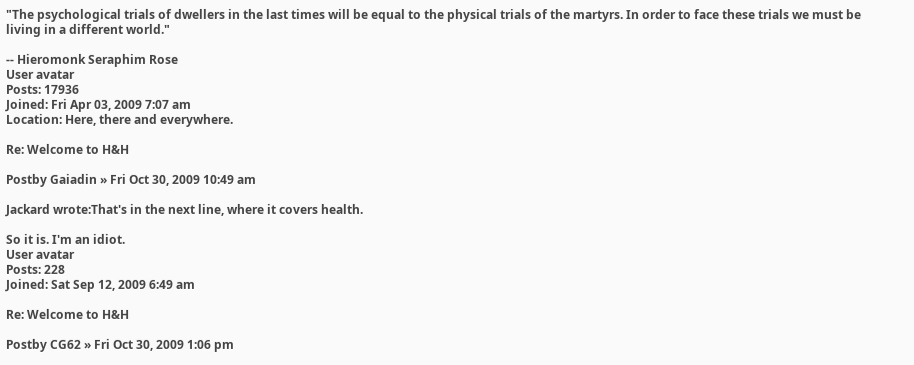"The psychological trials of dwellers in the last times will be equal to the physical trials of the martyrs. In order to face these trials we must be living in a different world."

-- Hieromonk Seraphim Rose
User avatar
Posts: 17936
Joined: Fri Apr 03, 2009 7:07 am
Location: Here, there and everywhere.

Re: Welcome to H&H

Postby Gaiadin » Fri Oct 30, 2009 10:49 am

Jackard wrote:That's in the next line, where it covers health.

So it is. I'm an idiot.
User avatar
Posts: 228
Joined: Sat Sep 12, 2009 6:49 am

Re: Welcome to H&H

Postby CG62 » Fri Oct 30, 2009 1:06 pm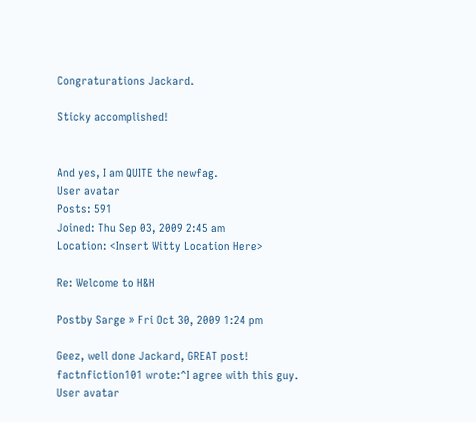Congraturations Jackard.

Sticky accomplished!


And yes, I am QUITE the newfag.
User avatar
Posts: 591
Joined: Thu Sep 03, 2009 2:45 am
Location: <Insert Witty Location Here>

Re: Welcome to H&H

Postby Sarge » Fri Oct 30, 2009 1:24 pm

Geez, well done Jackard, GREAT post!
factnfiction101 wrote:^I agree with this guy.
User avatar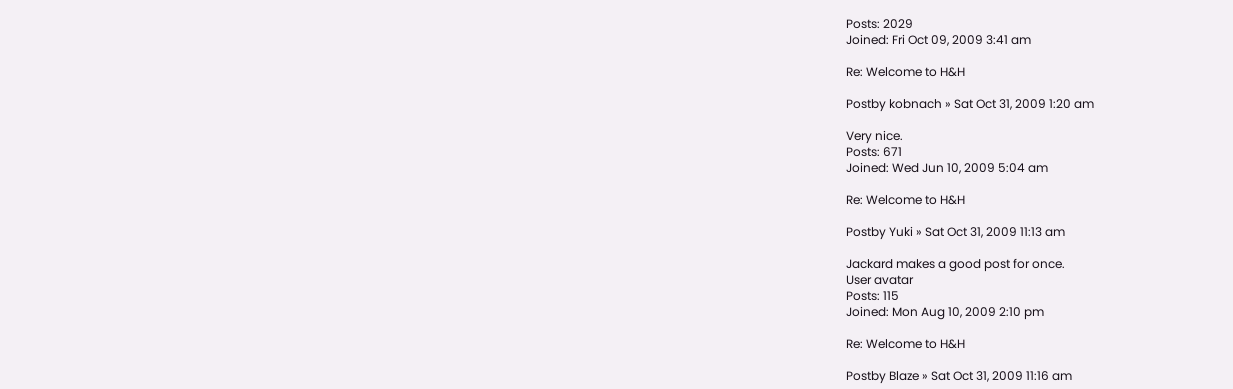Posts: 2029
Joined: Fri Oct 09, 2009 3:41 am

Re: Welcome to H&H

Postby kobnach » Sat Oct 31, 2009 1:20 am

Very nice.
Posts: 671
Joined: Wed Jun 10, 2009 5:04 am

Re: Welcome to H&H

Postby Yuki » Sat Oct 31, 2009 11:13 am

Jackard makes a good post for once.
User avatar
Posts: 115
Joined: Mon Aug 10, 2009 2:10 pm

Re: Welcome to H&H

Postby Blaze » Sat Oct 31, 2009 11:16 am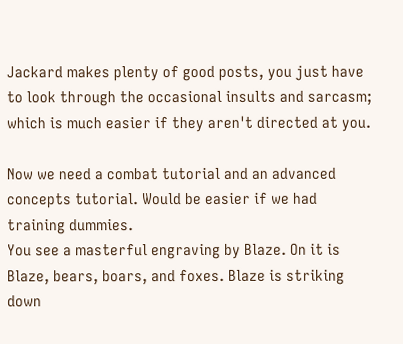Jackard makes plenty of good posts, you just have to look through the occasional insults and sarcasm; which is much easier if they aren't directed at you.

Now we need a combat tutorial and an advanced concepts tutorial. Would be easier if we had training dummies.
You see a masterful engraving by Blaze. On it is Blaze, bears, boars, and foxes. Blaze is striking down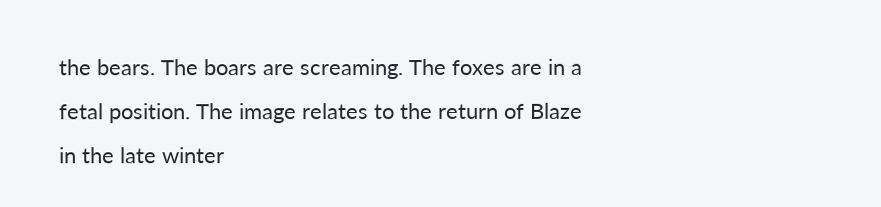the bears. The boars are screaming. The foxes are in a fetal position. The image relates to the return of Blaze in the late winter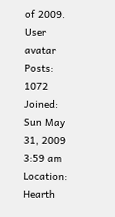of 2009.
User avatar
Posts: 1072
Joined: Sun May 31, 2009 3:59 am
Location: Hearth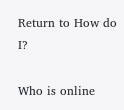Return to How do I?

Who is online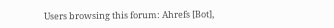Users browsing this forum: Ahrefs [Bot],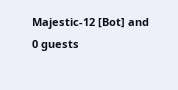Majestic-12 [Bot] and 0 guests